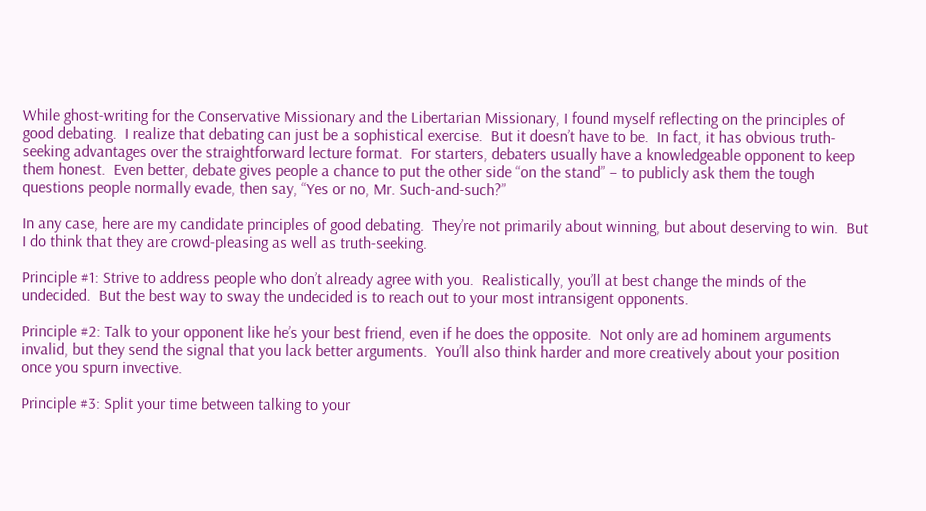While ghost-writing for the Conservative Missionary and the Libertarian Missionary, I found myself reflecting on the principles of good debating.  I realize that debating can just be a sophistical exercise.  But it doesn’t have to be.  In fact, it has obvious truth-seeking advantages over the straightforward lecture format.  For starters, debaters usually have a knowledgeable opponent to keep them honest.  Even better, debate gives people a chance to put the other side “on the stand” – to publicly ask them the tough questions people normally evade, then say, “Yes or no, Mr. Such-and-such?”

In any case, here are my candidate principles of good debating.  They’re not primarily about winning, but about deserving to win.  But I do think that they are crowd-pleasing as well as truth-seeking.

Principle #1: Strive to address people who don’t already agree with you.  Realistically, you’ll at best change the minds of the undecided.  But the best way to sway the undecided is to reach out to your most intransigent opponents.

Principle #2: Talk to your opponent like he’s your best friend, even if he does the opposite.  Not only are ad hominem arguments invalid, but they send the signal that you lack better arguments.  You’ll also think harder and more creatively about your position once you spurn invective.

Principle #3: Split your time between talking to your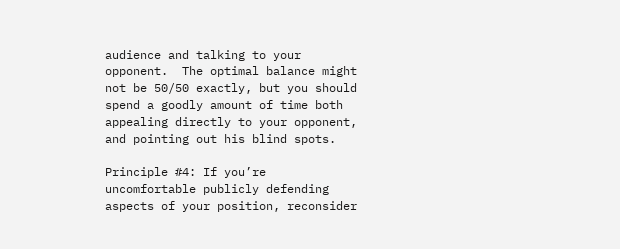audience and talking to your opponent.  The optimal balance might not be 50/50 exactly, but you should spend a goodly amount of time both appealing directly to your opponent, and pointing out his blind spots.

Principle #4: If you’re uncomfortable publicly defending aspects of your position, reconsider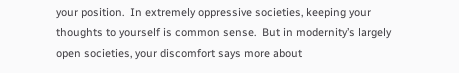your position.  In extremely oppressive societies, keeping your thoughts to yourself is common sense.  But in modernity’s largely open societies, your discomfort says more about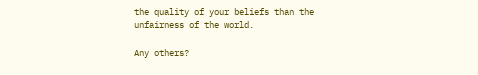the quality of your beliefs than the unfairness of the world.

Any others?